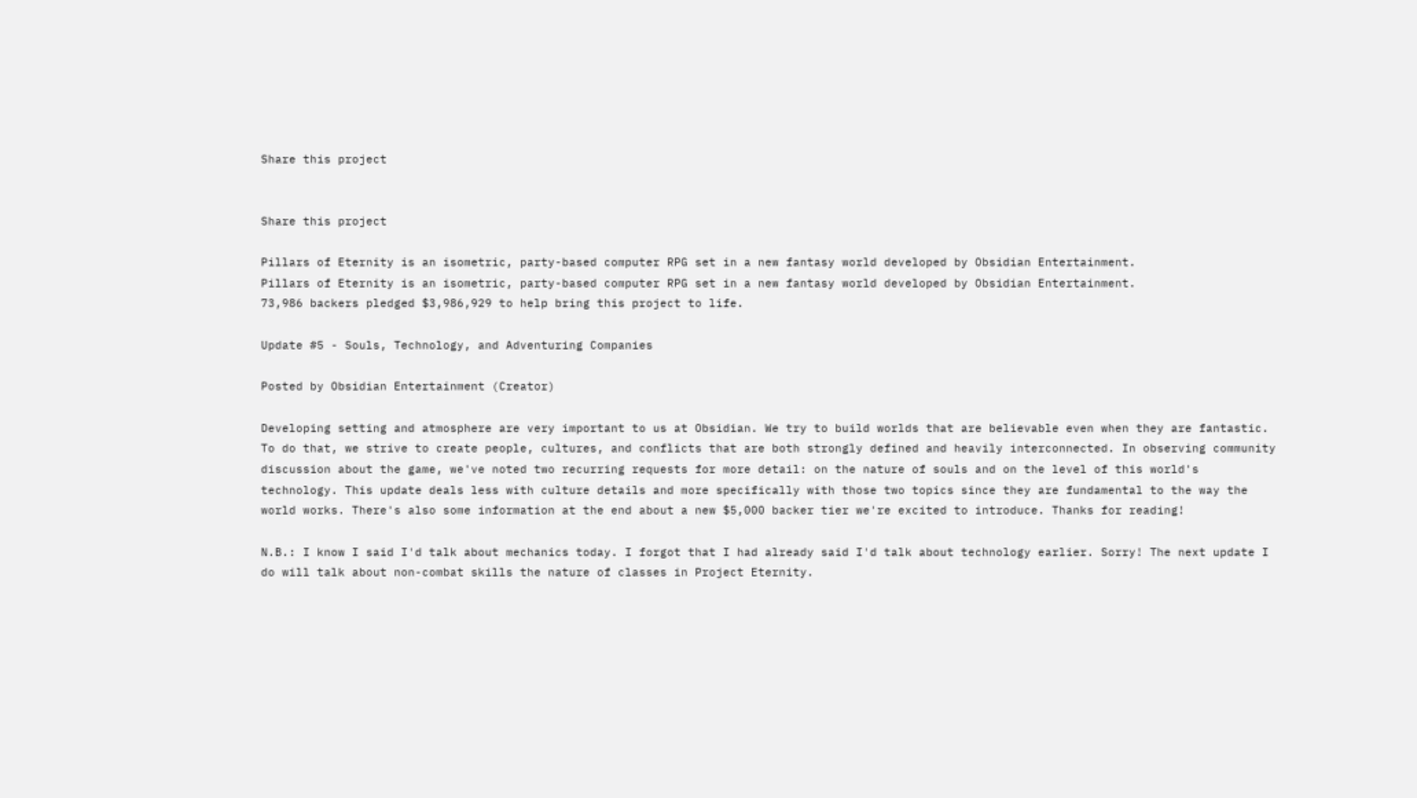Share this project


Share this project

Pillars of Eternity is an isometric, party-based computer RPG set in a new fantasy world developed by Obsidian Entertainment.
Pillars of Eternity is an isometric, party-based computer RPG set in a new fantasy world developed by Obsidian Entertainment.
73,986 backers pledged $3,986,929 to help bring this project to life.

Update #5 - Souls, Technology, and Adventuring Companies

Posted by Obsidian Entertainment (Creator)

Developing setting and atmosphere are very important to us at Obsidian. We try to build worlds that are believable even when they are fantastic. To do that, we strive to create people, cultures, and conflicts that are both strongly defined and heavily interconnected. In observing community discussion about the game, we've noted two recurring requests for more detail: on the nature of souls and on the level of this world's technology. This update deals less with culture details and more specifically with those two topics since they are fundamental to the way the world works. There's also some information at the end about a new $5,000 backer tier we're excited to introduce. Thanks for reading!

N.B.: I know I said I'd talk about mechanics today. I forgot that I had already said I'd talk about technology earlier. Sorry! The next update I do will talk about non-combat skills the nature of classes in Project Eternity.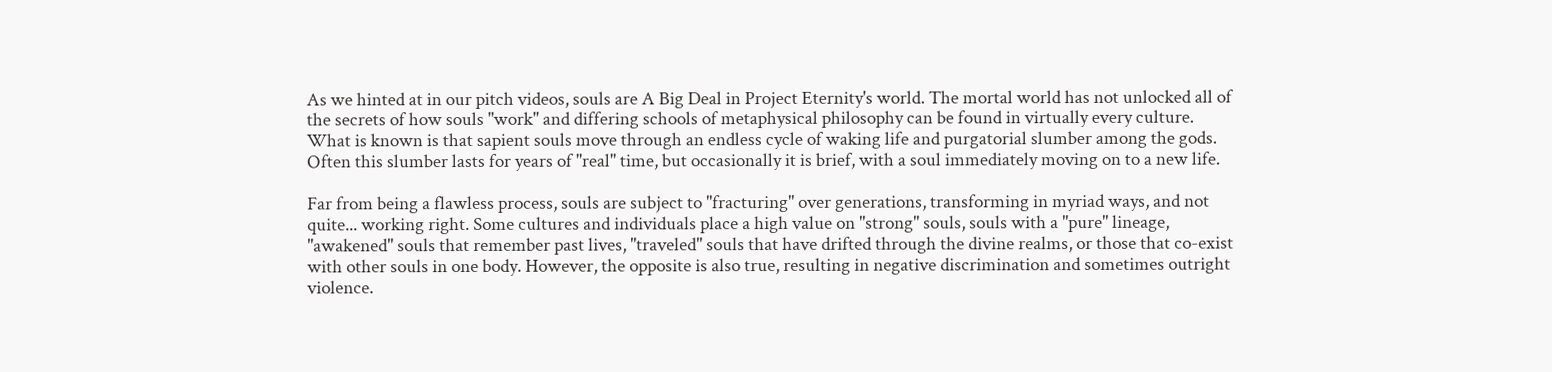As we hinted at in our pitch videos, souls are A Big Deal in Project Eternity's world. The mortal world has not unlocked all of the secrets of how souls "work" and differing schools of metaphysical philosophy can be found in virtually every culture. What is known is that sapient souls move through an endless cycle of waking life and purgatorial slumber among the gods. Often this slumber lasts for years of "real" time, but occasionally it is brief, with a soul immediately moving on to a new life.

Far from being a flawless process, souls are subject to "fracturing" over generations, transforming in myriad ways, and not quite... working right. Some cultures and individuals place a high value on "strong" souls, souls with a "pure" lineage, "awakened" souls that remember past lives, "traveled" souls that have drifted through the divine realms, or those that co-exist with other souls in one body. However, the opposite is also true, resulting in negative discrimination and sometimes outright violence.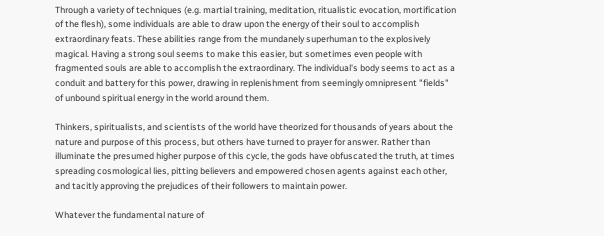Through a variety of techniques (e.g. martial training, meditation, ritualistic evocation, mortification of the flesh), some individuals are able to draw upon the energy of their soul to accomplish extraordinary feats. These abilities range from the mundanely superhuman to the explosively magical. Having a strong soul seems to make this easier, but sometimes even people with fragmented souls are able to accomplish the extraordinary. The individual's body seems to act as a conduit and battery for this power, drawing in replenishment from seemingly omnipresent "fields" of unbound spiritual energy in the world around them.

Thinkers, spiritualists, and scientists of the world have theorized for thousands of years about the nature and purpose of this process, but others have turned to prayer for answer. Rather than illuminate the presumed higher purpose of this cycle, the gods have obfuscated the truth, at times spreading cosmological lies, pitting believers and empowered chosen agents against each other, and tacitly approving the prejudices of their followers to maintain power.

Whatever the fundamental nature of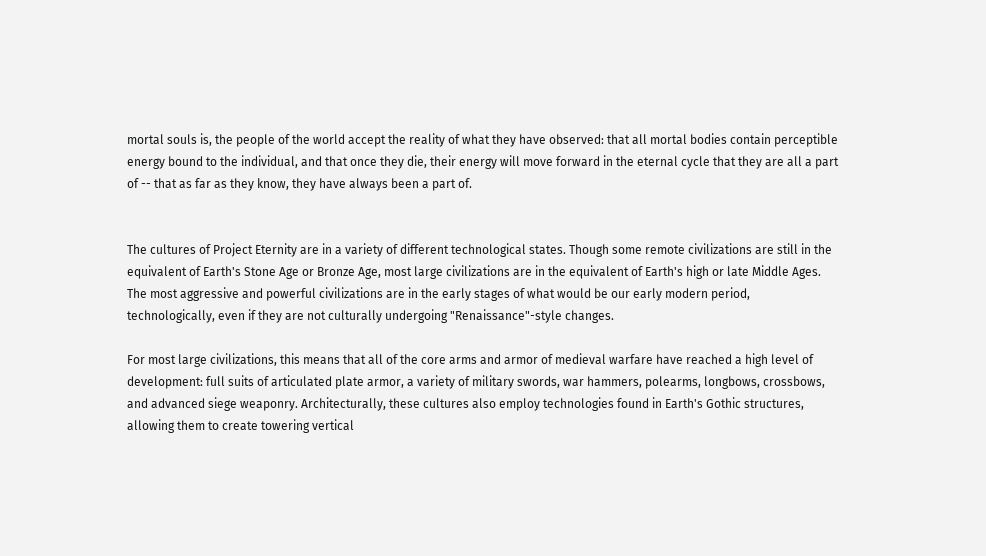mortal souls is, the people of the world accept the reality of what they have observed: that all mortal bodies contain perceptible energy bound to the individual, and that once they die, their energy will move forward in the eternal cycle that they are all a part of -- that as far as they know, they have always been a part of.


The cultures of Project Eternity are in a variety of different technological states. Though some remote civilizations are still in the equivalent of Earth's Stone Age or Bronze Age, most large civilizations are in the equivalent of Earth's high or late Middle Ages. The most aggressive and powerful civilizations are in the early stages of what would be our early modern period, technologically, even if they are not culturally undergoing "Renaissance"-style changes.

For most large civilizations, this means that all of the core arms and armor of medieval warfare have reached a high level of development: full suits of articulated plate armor, a variety of military swords, war hammers, polearms, longbows, crossbows, and advanced siege weaponry. Architecturally, these cultures also employ technologies found in Earth's Gothic structures, allowing them to create towering vertical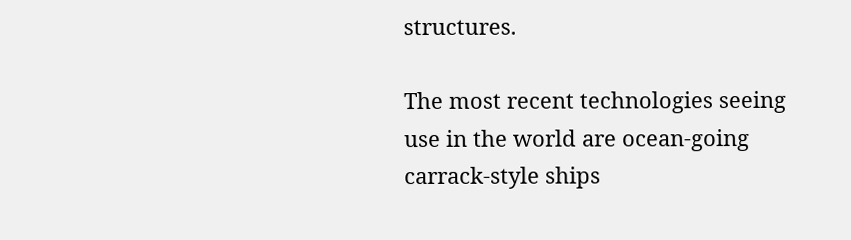structures.

The most recent technologies seeing use in the world are ocean-going carrack-style ships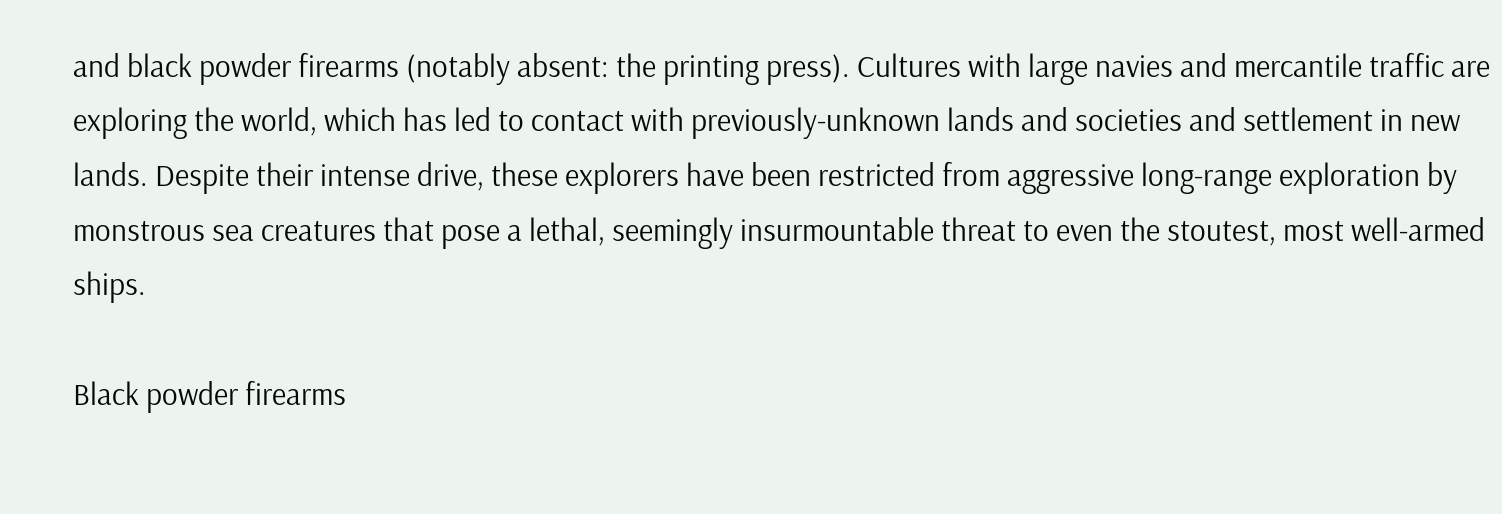and black powder firearms (notably absent: the printing press). Cultures with large navies and mercantile traffic are exploring the world, which has led to contact with previously-unknown lands and societies and settlement in new lands. Despite their intense drive, these explorers have been restricted from aggressive long-range exploration by monstrous sea creatures that pose a lethal, seemingly insurmountable threat to even the stoutest, most well-armed ships.

Black powder firearms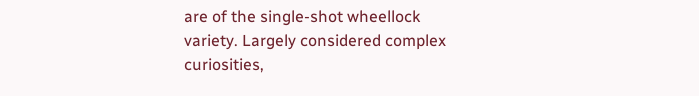are of the single-shot wheellock variety. Largely considered complex curiosities,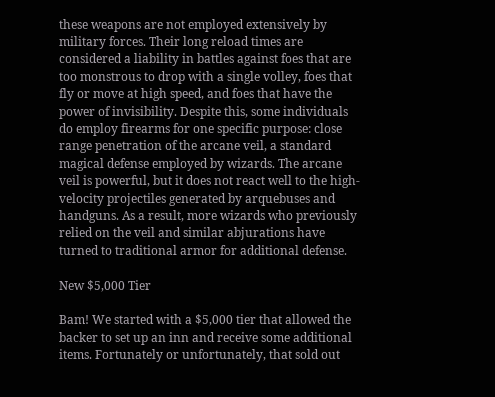these weapons are not employed extensively by military forces. Their long reload times are considered a liability in battles against foes that are too monstrous to drop with a single volley, foes that fly or move at high speed, and foes that have the power of invisibility. Despite this, some individuals do employ firearms for one specific purpose: close range penetration of the arcane veil, a standard magical defense employed by wizards. The arcane veil is powerful, but it does not react well to the high-velocity projectiles generated by arquebuses and handguns. As a result, more wizards who previously relied on the veil and similar abjurations have turned to traditional armor for additional defense.

New $5,000 Tier

Bam! We started with a $5,000 tier that allowed the backer to set up an inn and receive some additional items. Fortunately or unfortunately, that sold out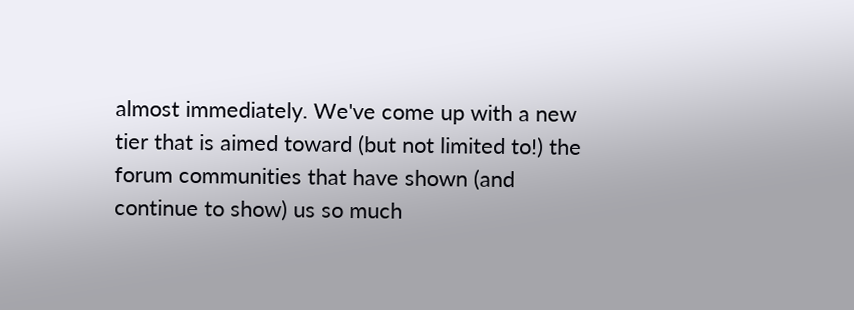almost immediately. We've come up with a new tier that is aimed toward (but not limited to!) the forum communities that have shown (and continue to show) us so much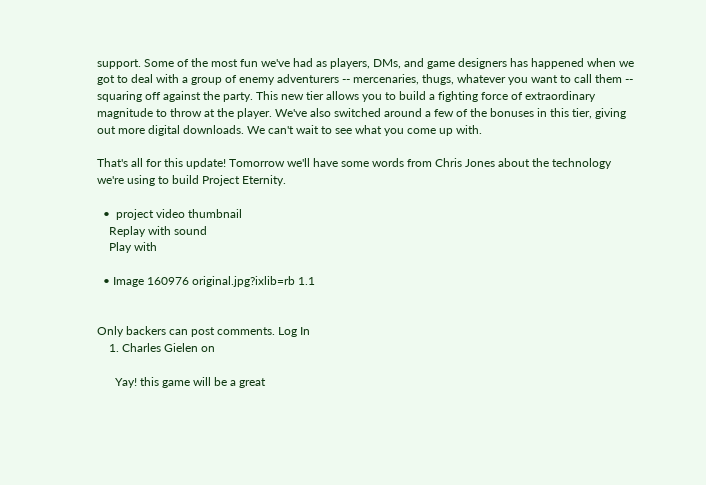support. Some of the most fun we've had as players, DMs, and game designers has happened when we got to deal with a group of enemy adventurers -- mercenaries, thugs, whatever you want to call them -- squaring off against the party. This new tier allows you to build a fighting force of extraordinary magnitude to throw at the player. We've also switched around a few of the bonuses in this tier, giving out more digital downloads. We can't wait to see what you come up with.

That's all for this update! Tomorrow we'll have some words from Chris Jones about the technology we're using to build Project Eternity.

  •  project video thumbnail
    Replay with sound
    Play with

  • Image 160976 original.jpg?ixlib=rb 1.1


Only backers can post comments. Log In
    1. Charles Gielen on

      Yay! this game will be a great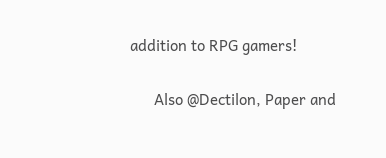addition to RPG gamers!

      Also @Dectilon, Paper and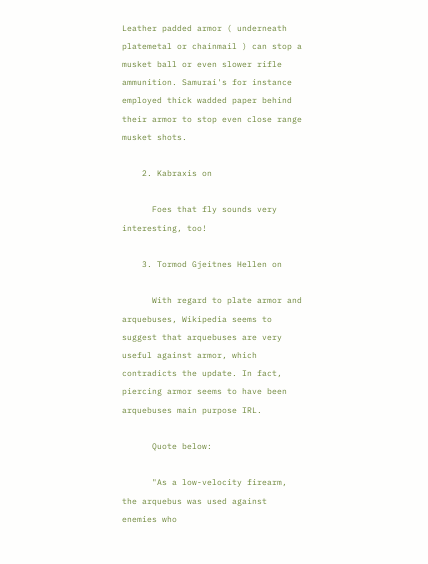Leather padded armor ( underneath platemetal or chainmail ) can stop a musket ball or even slower rifle ammunition. Samurai's for instance employed thick wadded paper behind their armor to stop even close range musket shots.

    2. Kabraxis on

      Foes that fly sounds very interesting, too!

    3. Tormod Gjeitnes Hellen on

      With regard to plate armor and arquebuses, Wikipedia seems to suggest that arquebuses are very useful against armor, which contradicts the update. In fact, piercing armor seems to have been arquebuses main purpose IRL.

      Quote below:

      "As a low-velocity firearm, the arquebus was used against enemies who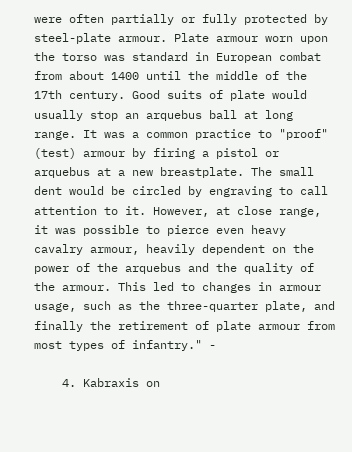were often partially or fully protected by steel-plate armour. Plate armour worn upon the torso was standard in European combat from about 1400 until the middle of the 17th century. Good suits of plate would usually stop an arquebus ball at long range. It was a common practice to "proof" (test) armour by firing a pistol or arquebus at a new breastplate. The small dent would be circled by engraving to call attention to it. However, at close range, it was possible to pierce even heavy cavalry armour, heavily dependent on the power of the arquebus and the quality of the armour. This led to changes in armour usage, such as the three-quarter plate, and finally the retirement of plate armour from most types of infantry." -

    4. Kabraxis on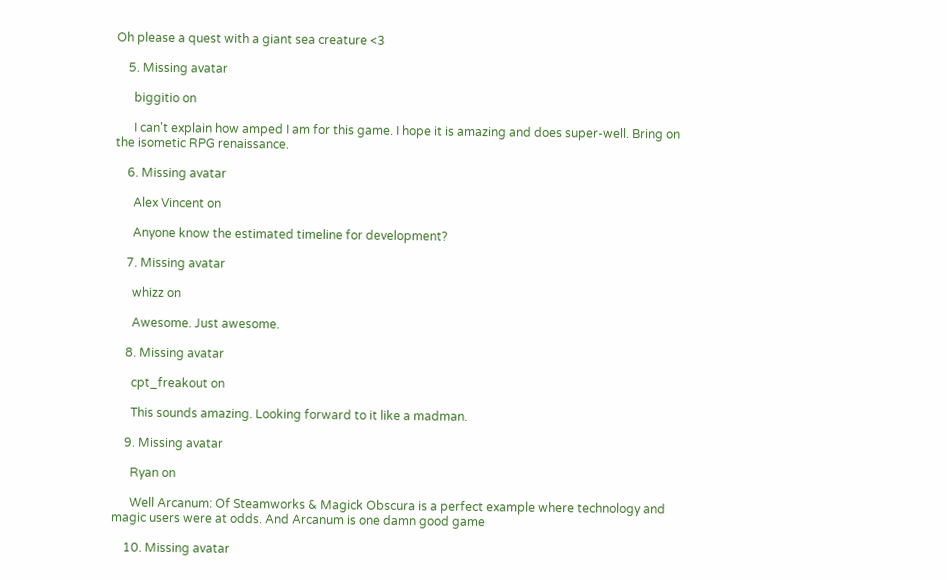Oh please a quest with a giant sea creature <3

    5. Missing avatar

      biggitio on

      I can't explain how amped I am for this game. I hope it is amazing and does super-well. Bring on the isometic RPG renaissance.

    6. Missing avatar

      Alex Vincent on

      Anyone know the estimated timeline for development?

    7. Missing avatar

      whizz on

      Awesome. Just awesome.

    8. Missing avatar

      cpt_freakout on

      This sounds amazing. Looking forward to it like a madman.

    9. Missing avatar

      Ryan on

      Well Arcanum: Of Steamworks & Magick Obscura is a perfect example where technology and magic users were at odds. And Arcanum is one damn good game

    10. Missing avatar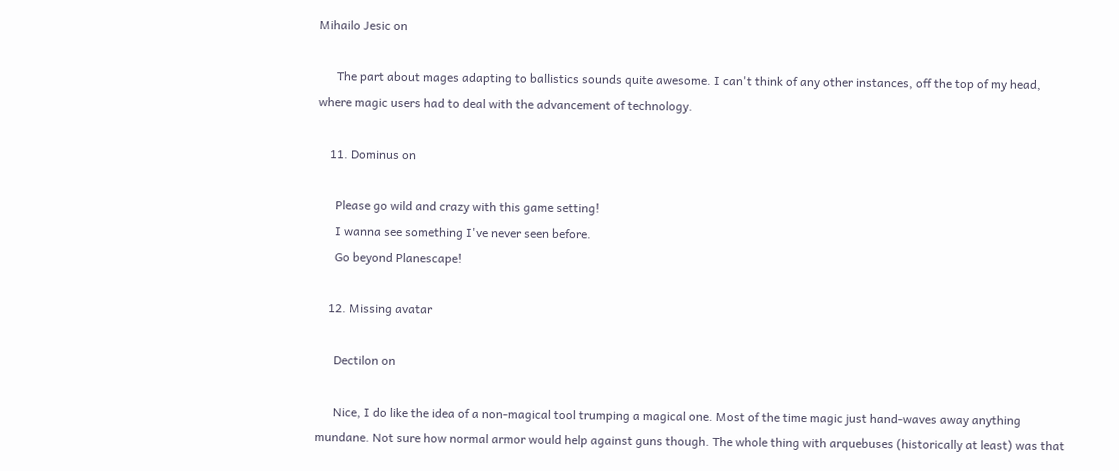Mihailo Jesic on

      The part about mages adapting to ballistics sounds quite awesome. I can't think of any other instances, off the top of my head, where magic users had to deal with the advancement of technology.

    11. Dominus on

      Please go wild and crazy with this game setting!
      I wanna see something I've never seen before.
      Go beyond Planescape!

    12. Missing avatar

      Dectilon on

      Nice, I do like the idea of a non-magical tool trumping a magical one. Most of the time magic just hand-waves away anything mundane. Not sure how normal armor would help against guns though. The whole thing with arquebuses (historically at least) was that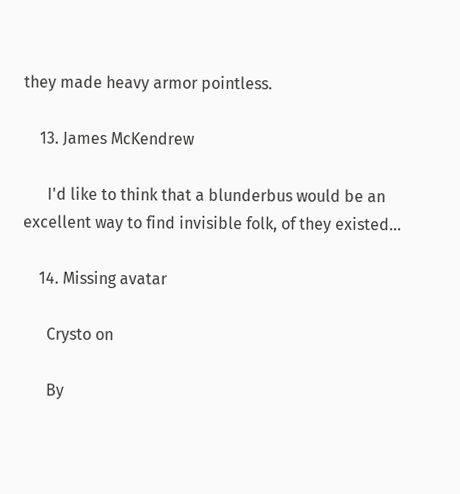they made heavy armor pointless.

    13. James McKendrew

      I'd like to think that a blunderbus would be an excellent way to find invisible folk, of they existed...

    14. Missing avatar

      Crysto on

      By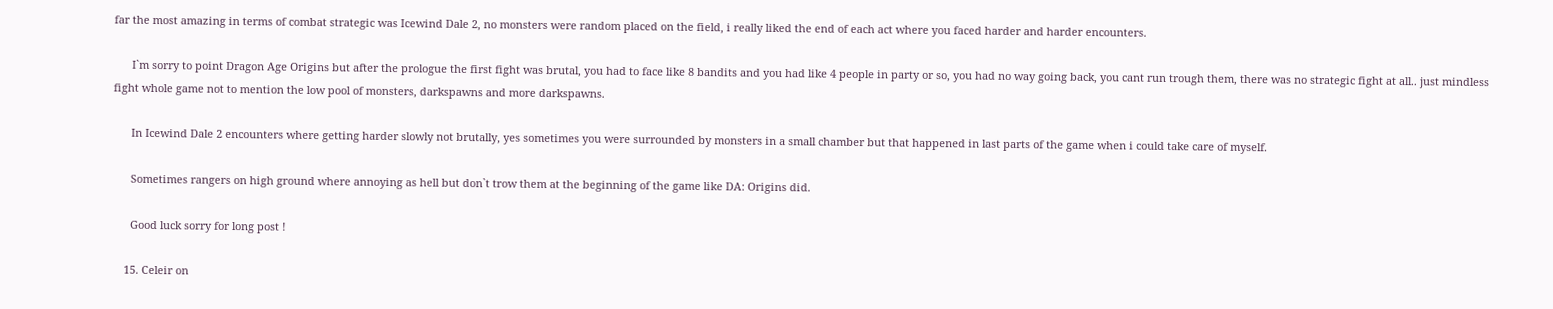far the most amazing in terms of combat strategic was Icewind Dale 2, no monsters were random placed on the field, i really liked the end of each act where you faced harder and harder encounters.

      I`m sorry to point Dragon Age Origins but after the prologue the first fight was brutal, you had to face like 8 bandits and you had like 4 people in party or so, you had no way going back, you cant run trough them, there was no strategic fight at all.. just mindless fight whole game not to mention the low pool of monsters, darkspawns and more darkspawns.

      In Icewind Dale 2 encounters where getting harder slowly not brutally, yes sometimes you were surrounded by monsters in a small chamber but that happened in last parts of the game when i could take care of myself.

      Sometimes rangers on high ground where annoying as hell but don`t trow them at the beginning of the game like DA: Origins did.

      Good luck sorry for long post !

    15. Celeir on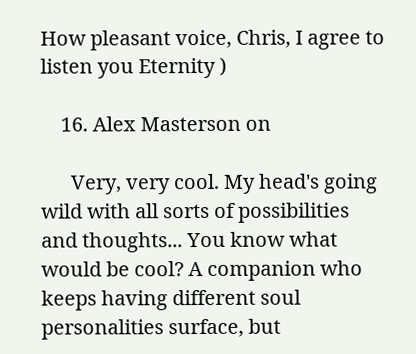How pleasant voice, Chris, I agree to listen you Eternity )

    16. Alex Masterson on

      Very, very cool. My head's going wild with all sorts of possibilities and thoughts... You know what would be cool? A companion who keeps having different soul personalities surface, but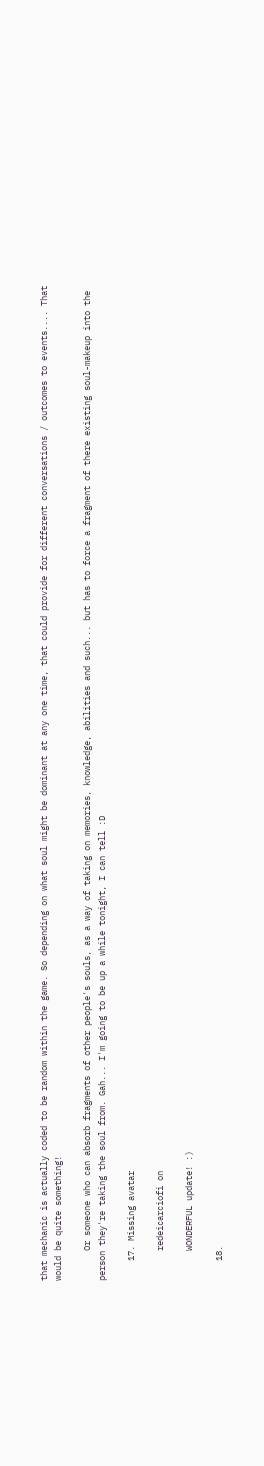that mechanic is actually coded to be random within the game. So depending on what soul might be dominant at any one time, that could provide for different conversations / outcomes to events.... That would be quite something!

      Or someone who can absorb fragments of other people's souls, as a way of taking on memories, knowledge, abilities and such... but has to force a fragment of there existing soul-makeup into the person they're taking the soul from. Gah... I'm going to be up a while tonight, I can tell :D

    17. Missing avatar

      redeicarciofi on

      WONDERFUL update! :)

    18.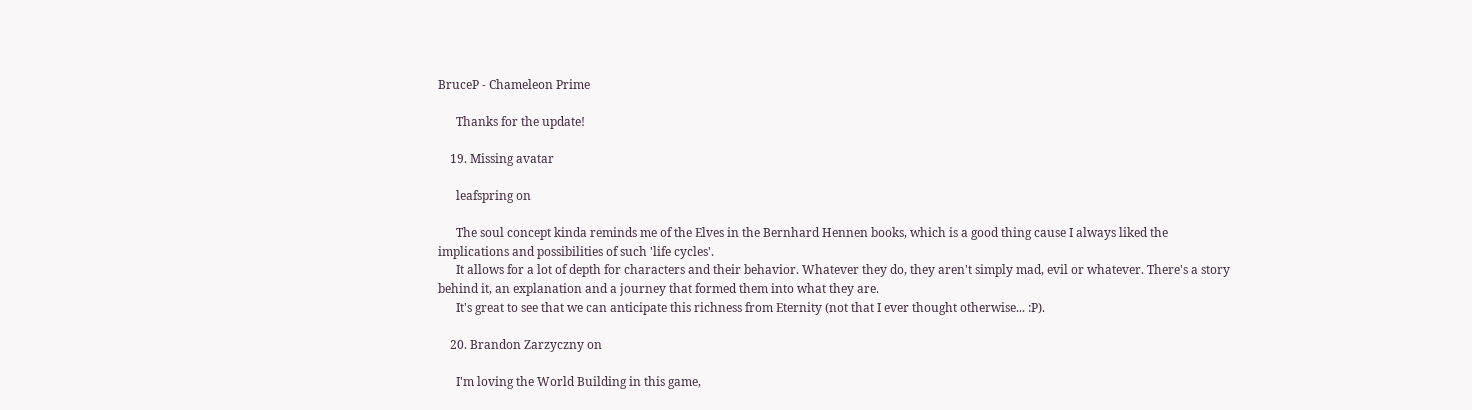BruceP - Chameleon Prime

      Thanks for the update!

    19. Missing avatar

      leafspring on

      The soul concept kinda reminds me of the Elves in the Bernhard Hennen books, which is a good thing cause I always liked the implications and possibilities of such 'life cycles'.
      It allows for a lot of depth for characters and their behavior. Whatever they do, they aren't simply mad, evil or whatever. There's a story behind it, an explanation and a journey that formed them into what they are.
      It's great to see that we can anticipate this richness from Eternity (not that I ever thought otherwise... :P).

    20. Brandon Zarzyczny on

      I'm loving the World Building in this game,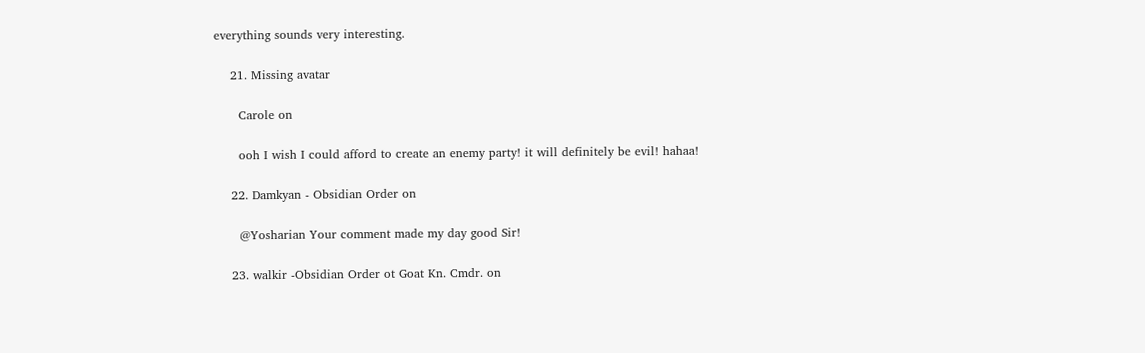everything sounds very interesting.

    21. Missing avatar

      Carole on

      ooh I wish I could afford to create an enemy party! it will definitely be evil! hahaa!

    22. Damkyan - Obsidian Order on

      @Yosharian Your comment made my day good Sir!

    23. walkir -Obsidian Order ot Goat Kn. Cmdr. on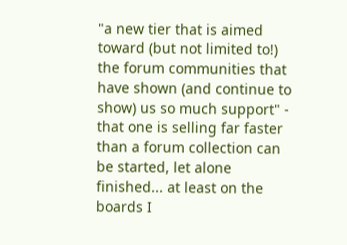"a new tier that is aimed toward (but not limited to!) the forum communities that have shown (and continue to show) us so much support" - that one is selling far faster than a forum collection can be started, let alone finished... at least on the boards I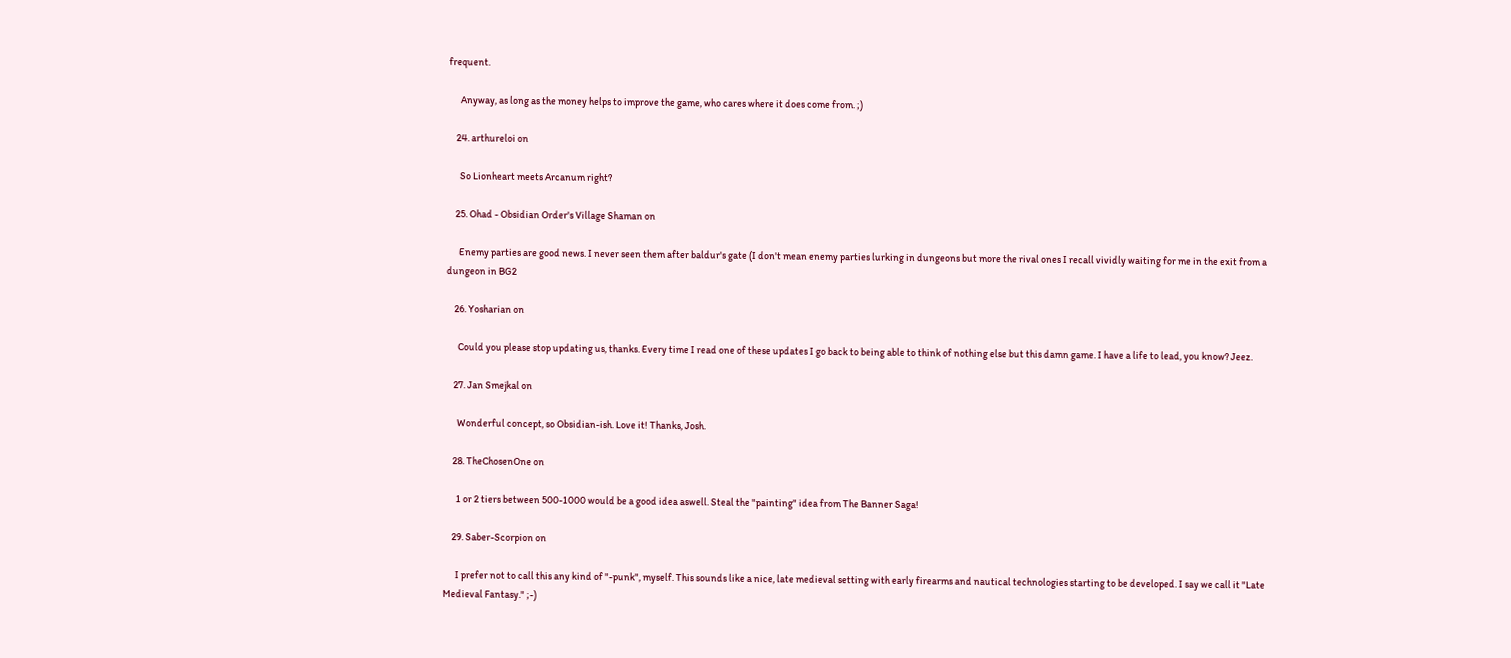frequent.

      Anyway, as long as the money helps to improve the game, who cares where it does come from. ;)

    24. arthureloi on

      So Lionheart meets Arcanum right?

    25. Ohad - Obsidian Order's Village Shaman on

      Enemy parties are good news. I never seen them after baldur's gate (I don't mean enemy parties lurking in dungeons but more the rival ones I recall vividly waiting for me in the exit from a dungeon in BG2

    26. Yosharian on

      Could you please stop updating us, thanks. Every time I read one of these updates I go back to being able to think of nothing else but this damn game. I have a life to lead, you know? Jeez.

    27. Jan Smejkal on

      Wonderful concept, so Obsidian-ish. Love it! Thanks, Josh.

    28. TheChosenOne on

      1 or 2 tiers between 500-1000 would be a good idea aswell. Steal the "painting" idea from The Banner Saga!

    29. Saber-Scorpion on

      I prefer not to call this any kind of "-punk", myself. This sounds like a nice, late medieval setting with early firearms and nautical technologies starting to be developed. I say we call it "Late Medieval Fantasy." ;-)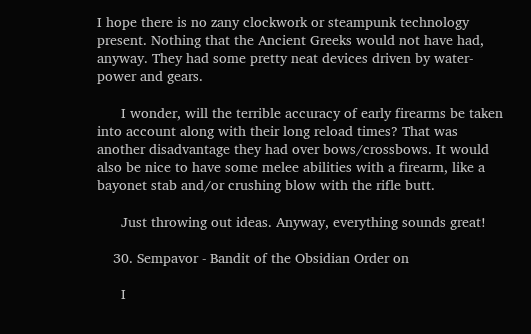I hope there is no zany clockwork or steampunk technology present. Nothing that the Ancient Greeks would not have had, anyway. They had some pretty neat devices driven by water-power and gears.

      I wonder, will the terrible accuracy of early firearms be taken into account along with their long reload times? That was another disadvantage they had over bows/crossbows. It would also be nice to have some melee abilities with a firearm, like a bayonet stab and/or crushing blow with the rifle butt.

      Just throwing out ideas. Anyway, everything sounds great!

    30. Sempavor - Bandit of the Obsidian Order on

      I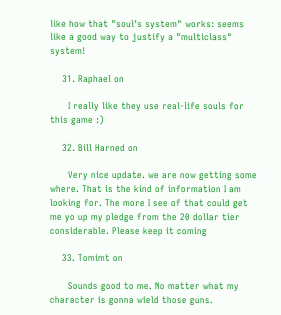like how that "soul's system" works: seems like a good way to justify a "multiclass" system!

    31. Raphael on

      I really like they use real-life souls for this game :)

    32. Bill Harned on

      Very nice update. we are now getting some where. That is the kind of information I am looking for. The more I see of that could get me yo up my pledge from the 20 dollar tier considerable. Please keep it coming

    33. Tomimt on

      Sounds good to me. No matter what my character is gonna wield those guns.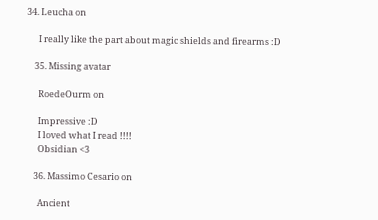34. Leucha on

      I really like the part about magic shields and firearms :D

    35. Missing avatar

      RoedeOurm on

      Impressive :D
      I loved what I read !!!!
      Obsidian <3

    36. Massimo Cesario on

      Ancient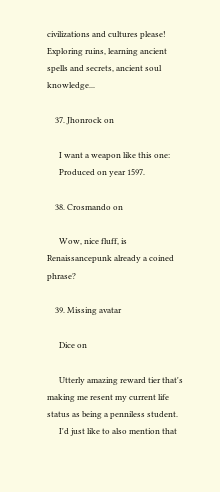civilizations and cultures please! Exploring ruins, learning ancient spells and secrets, ancient soul knowledge...

    37. Jhonrock on

      I want a weapon like this one:
      Produced on year 1597.

    38. Crosmando on

      Wow, nice fluff, is Renaissancepunk already a coined phrase?

    39. Missing avatar

      Dice on

      Utterly amazing reward tier that's making me resent my current life status as being a penniless student.
      I'd just like to also mention that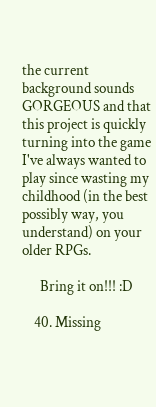the current background sounds GORGEOUS and that this project is quickly turning into the game I've always wanted to play since wasting my childhood (in the best possibly way, you understand) on your older RPGs.

      Bring it on!!! :D

    40. Missing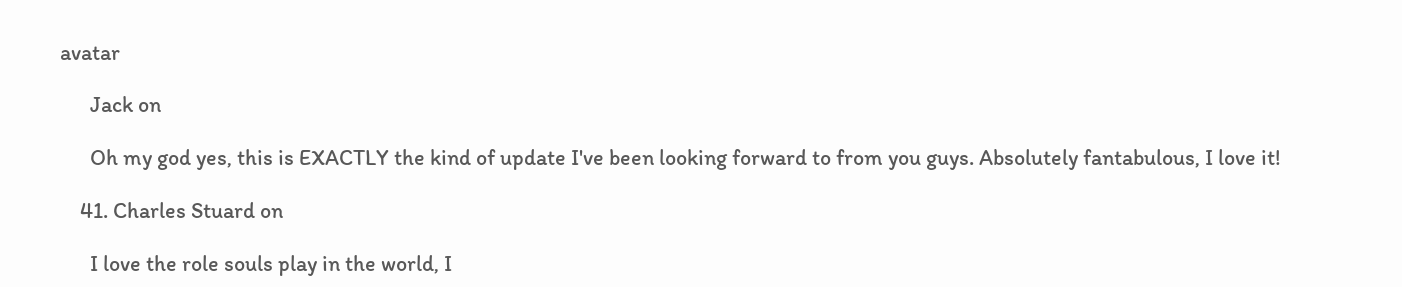avatar

      Jack on

      Oh my god yes, this is EXACTLY the kind of update I've been looking forward to from you guys. Absolutely fantabulous, I love it!

    41. Charles Stuard on

      I love the role souls play in the world, I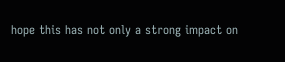hope this has not only a strong impact on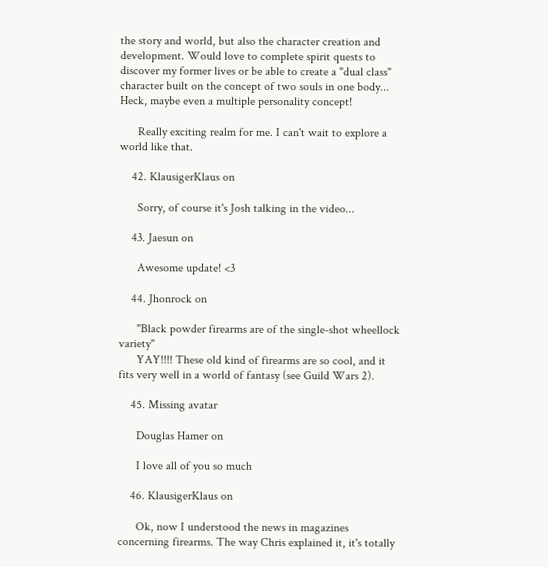the story and world, but also the character creation and development. Would love to complete spirit quests to discover my former lives or be able to create a "dual class" character built on the concept of two souls in one body... Heck, maybe even a multiple personality concept!

      Really exciting realm for me. I can't wait to explore a world like that.

    42. KlausigerKlaus on

      Sorry, of course it's Josh talking in the video...

    43. Jaesun on

      Awesome update! <3

    44. Jhonrock on

      "Black powder firearms are of the single-shot wheellock variety"
      YAY!!!! These old kind of firearms are so cool, and it fits very well in a world of fantasy (see Guild Wars 2).

    45. Missing avatar

      Douglas Hamer on

      I love all of you so much

    46. KlausigerKlaus on

      Ok, now I understood the news in magazines concerning firearms. The way Chris explained it, it's totally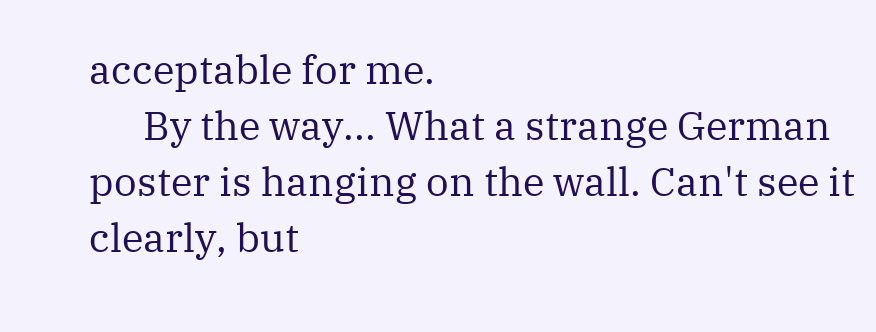acceptable for me.
      By the way... What a strange German poster is hanging on the wall. Can't see it clearly, but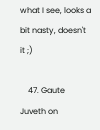what I see, looks a bit nasty, doesn't it ;)

    47. Gaute Juveth on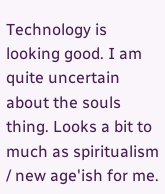Technology is looking good. I am quite uncertain about the souls thing. Looks a bit to much as spiritualism / new age'ish for me.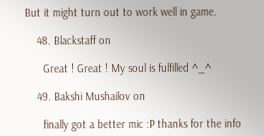But it might turn out to work well in game.

    48. Blackstaff on

      Great ! Great ! My soul is fulfilled ^_^

    49. Bakshi Mushailov on

      finally got a better mic :P thanks for the info